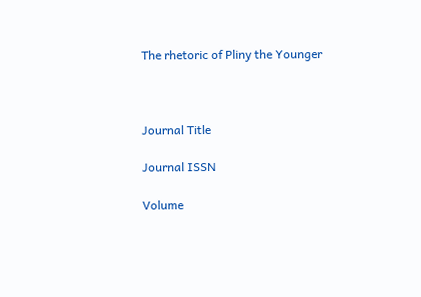The rhetoric of Pliny the Younger



Journal Title

Journal ISSN

Volume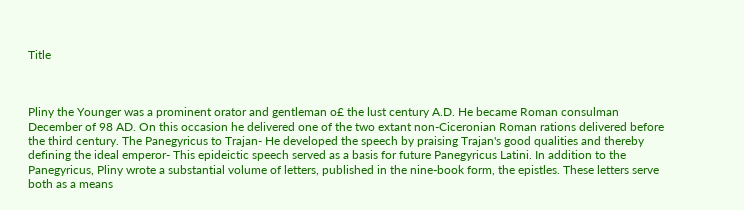Title



Pliny the Younger was a prominent orator and gentleman o£ the lust century A.D. He became Roman consulman December of 98 AD. On this occasion he delivered one of the two extant non-Ciceronian Roman rations delivered before the third century. The Panegyricus to Trajan- He developed the speech by praising Trajan's good qualities and thereby defining the ideal emperor- This epideictic speech served as a basis for future Panegyricus Latini. In addition to the Panegyricus, Pliny wrote a substantial volume of letters, published in the nine-book form, the epistles. These letters serve both as a means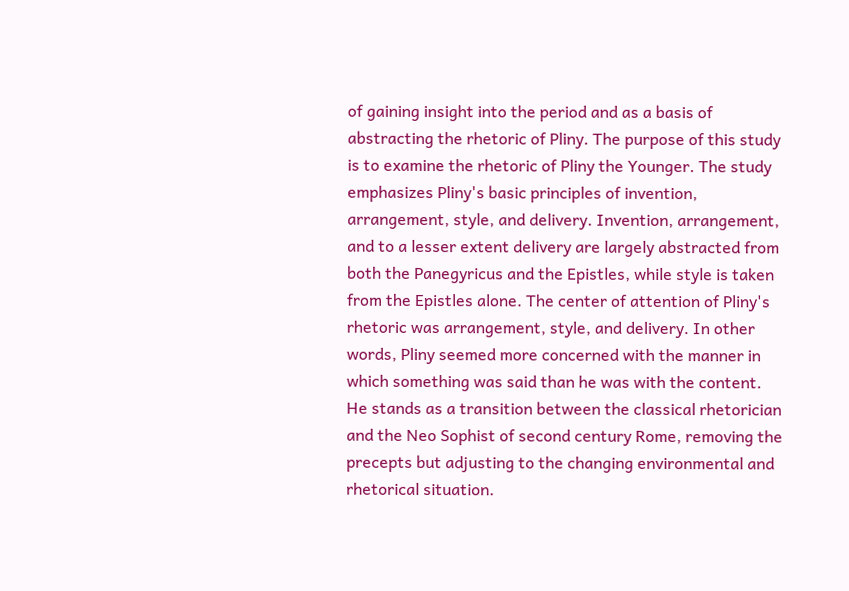of gaining insight into the period and as a basis of abstracting the rhetoric of Pliny. The purpose of this study is to examine the rhetoric of Pliny the Younger. The study emphasizes Pliny's basic principles of invention, arrangement, style, and delivery. Invention, arrangement, and to a lesser extent delivery are largely abstracted from both the Panegyricus and the Epistles, while style is taken from the Epistles alone. The center of attention of Pliny's rhetoric was arrangement, style, and delivery. In other words, Pliny seemed more concerned with the manner in which something was said than he was with the content. He stands as a transition between the classical rhetorician and the Neo Sophist of second century Rome, removing the precepts but adjusting to the changing environmental and rhetorical situation.